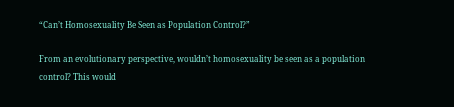“Can’t Homosexuality Be Seen as Population Control?”

From an evolutionary perspective, wouldn’t homosexuality be seen as a population control? This would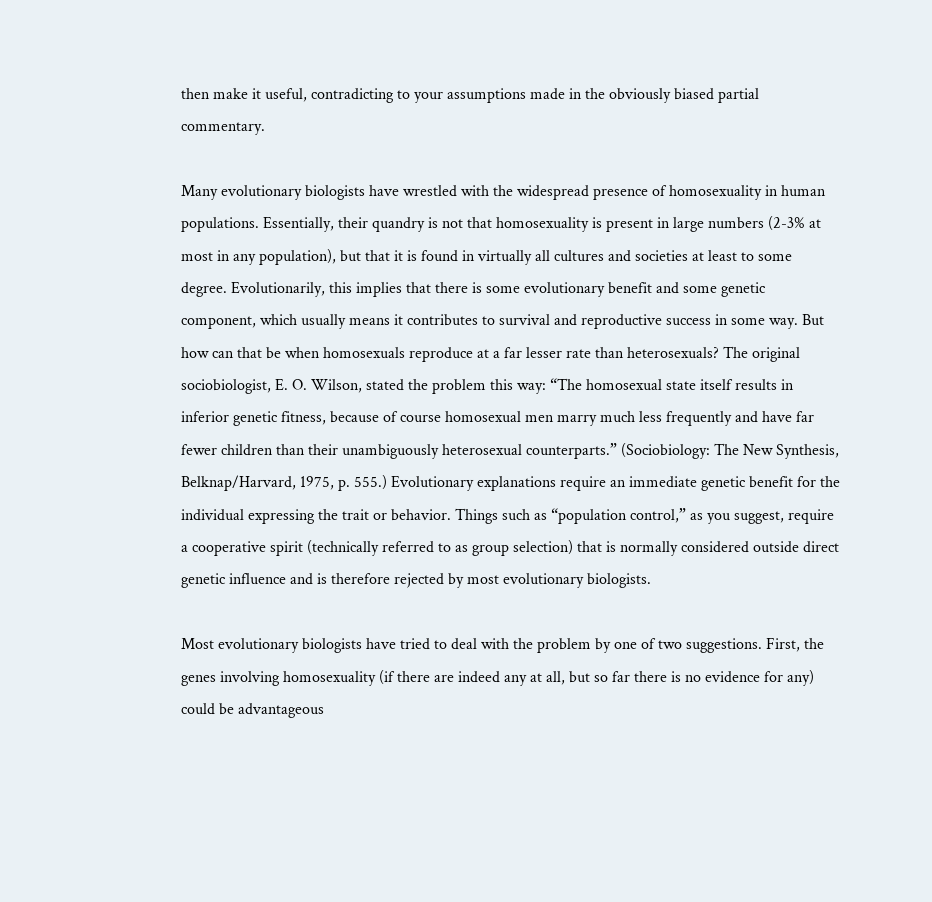then make it useful, contradicting to your assumptions made in the obviously biased partial commentary.

Many evolutionary biologists have wrestled with the widespread presence of homosexuality in human populations. Essentially, their quandry is not that homosexuality is present in large numbers (2-3% at most in any population), but that it is found in virtually all cultures and societies at least to some degree. Evolutionarily, this implies that there is some evolutionary benefit and some genetic component, which usually means it contributes to survival and reproductive success in some way. But how can that be when homosexuals reproduce at a far lesser rate than heterosexuals? The original sociobiologist, E. O. Wilson, stated the problem this way: “The homosexual state itself results in inferior genetic fitness, because of course homosexual men marry much less frequently and have far fewer children than their unambiguously heterosexual counterparts.” (Sociobiology: The New Synthesis, Belknap/Harvard, 1975, p. 555.) Evolutionary explanations require an immediate genetic benefit for the individual expressing the trait or behavior. Things such as “population control,” as you suggest, require a cooperative spirit (technically referred to as group selection) that is normally considered outside direct genetic influence and is therefore rejected by most evolutionary biologists.

Most evolutionary biologists have tried to deal with the problem by one of two suggestions. First, the genes involving homosexuality (if there are indeed any at all, but so far there is no evidence for any) could be advantageous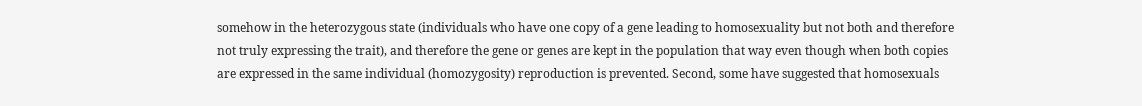somehow in the heterozygous state (individuals who have one copy of a gene leading to homosexuality but not both and therefore not truly expressing the trait), and therefore the gene or genes are kept in the population that way even though when both copies are expressed in the same individual (homozygosity) reproduction is prevented. Second, some have suggested that homosexuals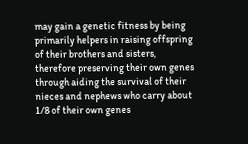may gain a genetic fitness by being primarily helpers in raising offspring of their brothers and sisters, therefore preserving their own genes through aiding the survival of their nieces and nephews who carry about 1/8 of their own genes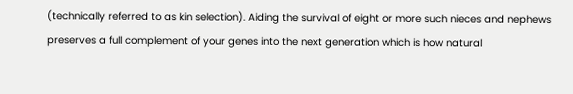(technically referred to as kin selection). Aiding the survival of eight or more such nieces and nephews preserves a full complement of your genes into the next generation which is how natural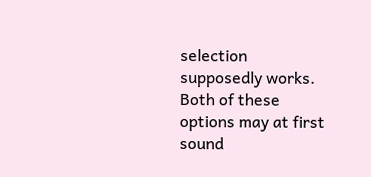selection supposedly works. Both of these options may at first sound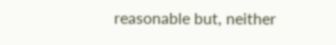reasonable but, neither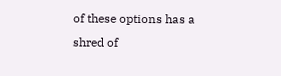of these options has a shred of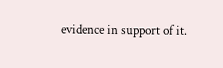evidence in support of it.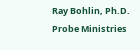Ray Bohlin, Ph.D.
Probe Ministries